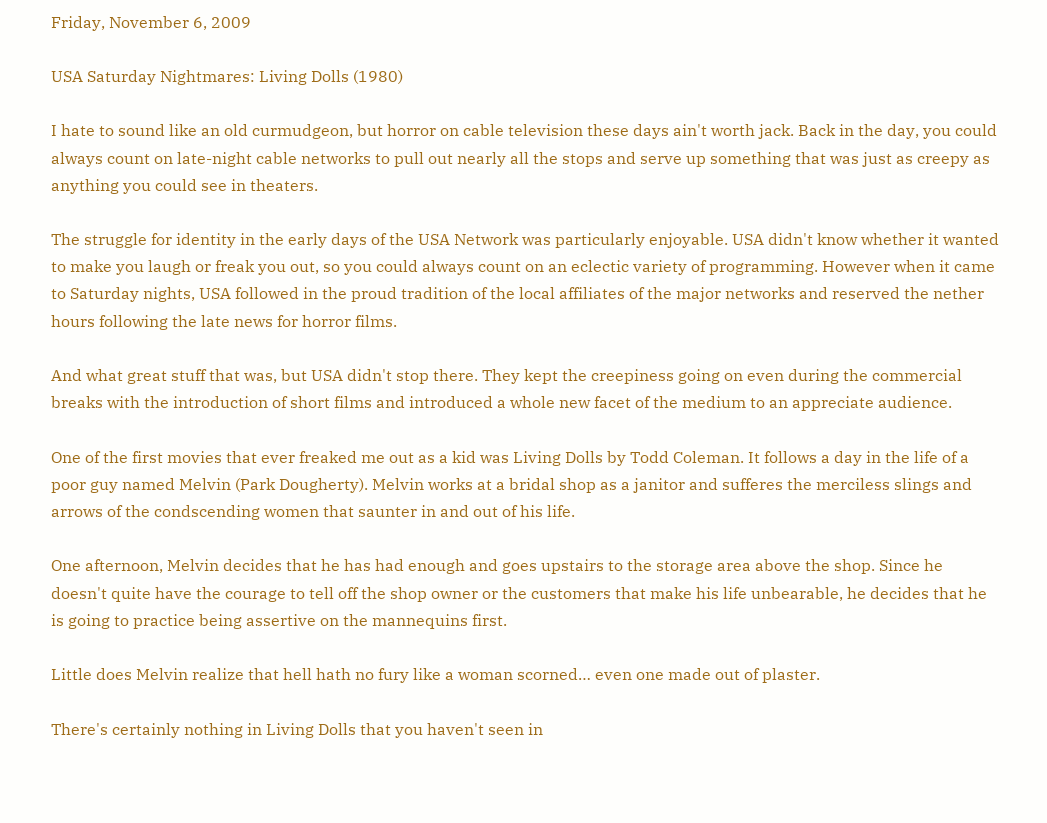Friday, November 6, 2009

USA Saturday Nightmares: Living Dolls (1980)

I hate to sound like an old curmudgeon, but horror on cable television these days ain't worth jack. Back in the day, you could always count on late-night cable networks to pull out nearly all the stops and serve up something that was just as creepy as anything you could see in theaters.

The struggle for identity in the early days of the USA Network was particularly enjoyable. USA didn't know whether it wanted to make you laugh or freak you out, so you could always count on an eclectic variety of programming. However when it came to Saturday nights, USA followed in the proud tradition of the local affiliates of the major networks and reserved the nether hours following the late news for horror films.

And what great stuff that was, but USA didn't stop there. They kept the creepiness going on even during the commercial breaks with the introduction of short films and introduced a whole new facet of the medium to an appreciate audience.

One of the first movies that ever freaked me out as a kid was Living Dolls by Todd Coleman. It follows a day in the life of a poor guy named Melvin (Park Dougherty). Melvin works at a bridal shop as a janitor and sufferes the merciless slings and arrows of the condscending women that saunter in and out of his life.

One afternoon, Melvin decides that he has had enough and goes upstairs to the storage area above the shop. Since he doesn't quite have the courage to tell off the shop owner or the customers that make his life unbearable, he decides that he is going to practice being assertive on the mannequins first.

Little does Melvin realize that hell hath no fury like a woman scorned… even one made out of plaster.

There's certainly nothing in Living Dolls that you haven't seen in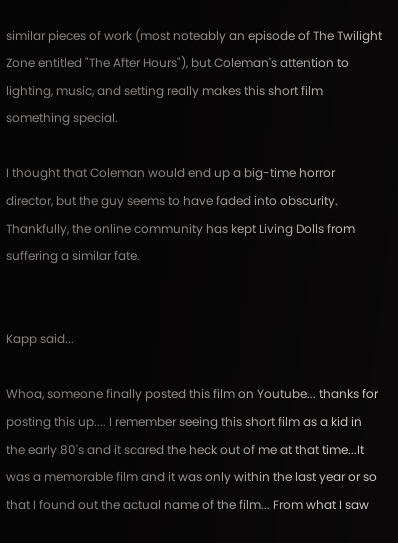similar pieces of work (most noteably an episode of The Twilight Zone entitled "The After Hours"), but Coleman's attention to lighting, music, and setting really makes this short film something special.

I thought that Coleman would end up a big-time horror director, but the guy seems to have faded into obscurity. Thankfully, the online community has kept Living Dolls from suffering a similar fate.


Kapp said...

Whoa, someone finally posted this film on Youtube... thanks for posting this up.... I remember seeing this short film as a kid in the early 80's and it scared the heck out of me at that time...It was a memorable film and it was only within the last year or so that I found out the actual name of the film... From what I saw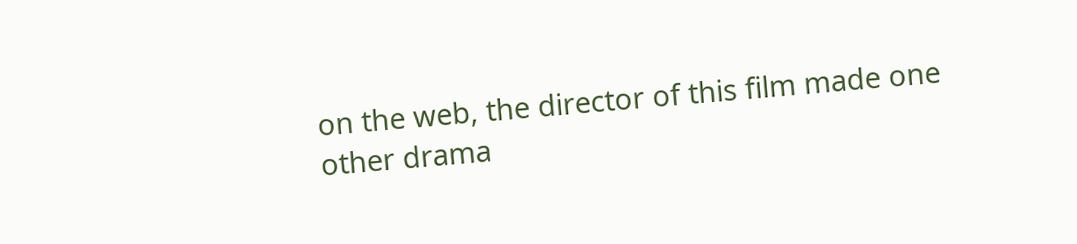on the web, the director of this film made one other drama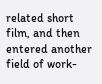related short film, and then entered another field of work-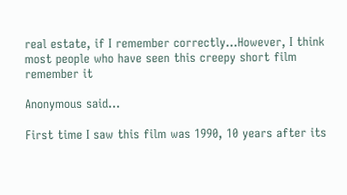real estate, if I remember correctly...However, I think most people who have seen this creepy short film remember it

Anonymous said...

First time I saw this film was 1990, 10 years after its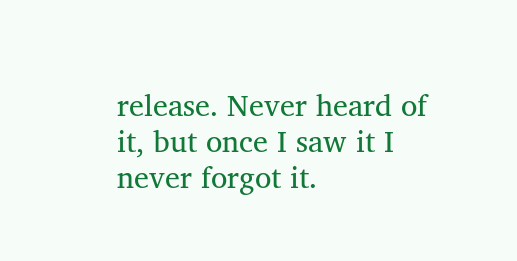release. Never heard of it, but once I saw it I never forgot it.